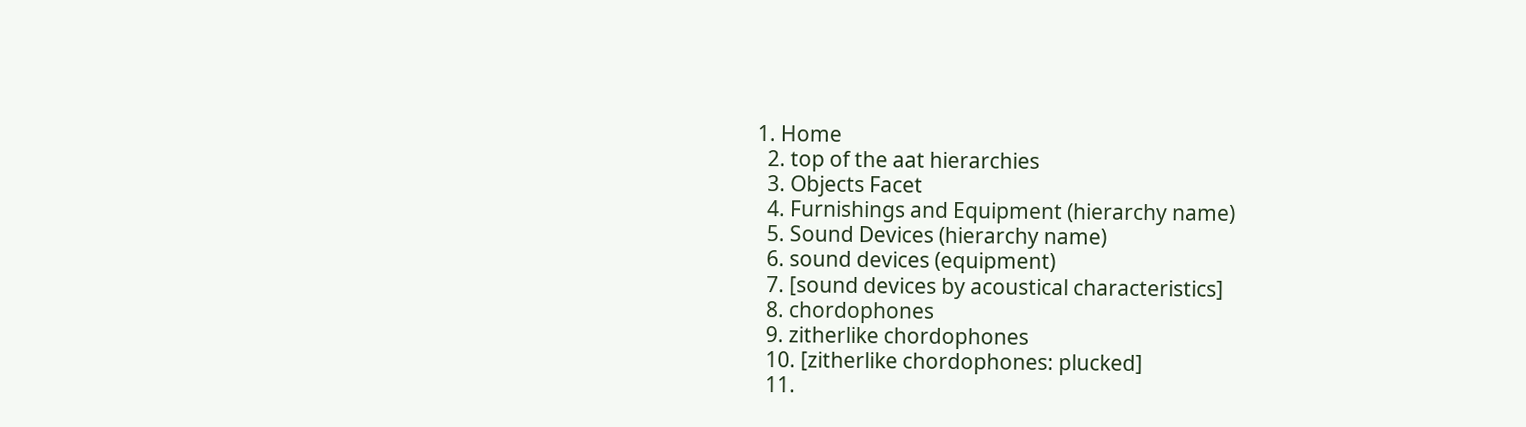1. Home
  2. top of the aat hierarchies
  3. Objects Facet
  4. Furnishings and Equipment (hierarchy name)
  5. Sound Devices (hierarchy name)
  6. sound devices (equipment)
  7. [sound devices by acoustical characteristics]
  8. chordophones
  9. zitherlike chordophones
  10. [zitherlike chordophones: plucked]
  11.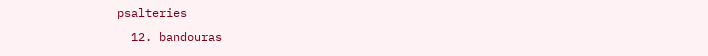psalteries
  12. bandouras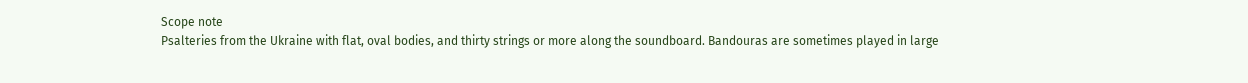Scope note
Psalteries from the Ukraine with flat, oval bodies, and thirty strings or more along the soundboard. Bandouras are sometimes played in large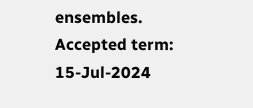ensembles.
Accepted term: 15-Jul-2024